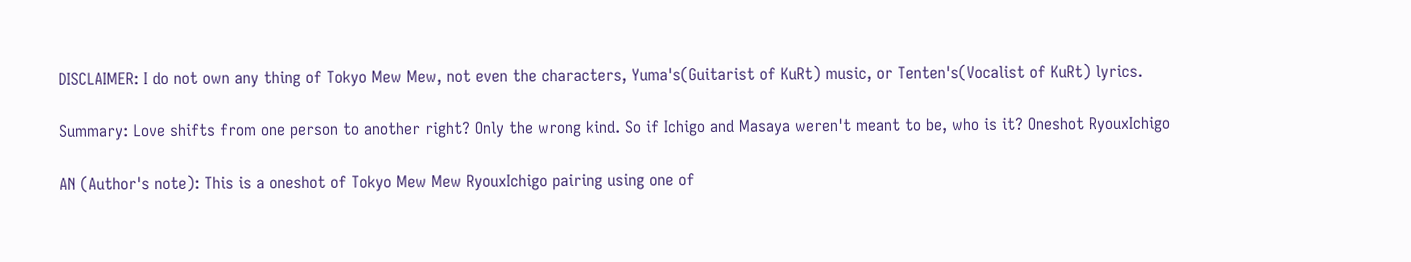DISCLAIMER: I do not own any thing of Tokyo Mew Mew, not even the characters, Yuma's(Guitarist of KuRt) music, or Tenten's(Vocalist of KuRt) lyrics.

Summary: Love shifts from one person to another right? Only the wrong kind. So if Ichigo and Masaya weren't meant to be, who is it? Oneshot RyouxIchigo

AN (Author's note): This is a oneshot of Tokyo Mew Mew RyouxIchigo pairing using one of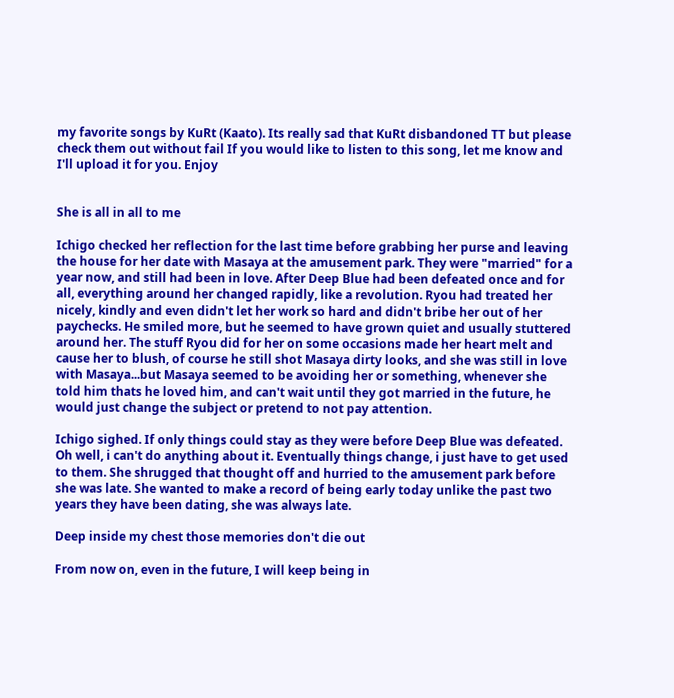my favorite songs by KuRt (Kaato). Its really sad that KuRt disbandoned TT but please check them out without fail If you would like to listen to this song, let me know and I'll upload it for you. Enjoy


She is all in all to me

Ichigo checked her reflection for the last time before grabbing her purse and leaving the house for her date with Masaya at the amusement park. They were "married" for a year now, and still had been in love. After Deep Blue had been defeated once and for all, everything around her changed rapidly, like a revolution. Ryou had treated her nicely, kindly and even didn't let her work so hard and didn't bribe her out of her paychecks. He smiled more, but he seemed to have grown quiet and usually stuttered around her. The stuff Ryou did for her on some occasions made her heart melt and cause her to blush, of course he still shot Masaya dirty looks, and she was still in love with Masaya...but Masaya seemed to be avoiding her or something, whenever she told him thats he loved him, and can't wait until they got married in the future, he would just change the subject or pretend to not pay attention.

Ichigo sighed. If only things could stay as they were before Deep Blue was defeated. Oh well, i can't do anything about it. Eventually things change, i just have to get used to them. She shrugged that thought off and hurried to the amusement park before she was late. She wanted to make a record of being early today unlike the past two years they have been dating, she was always late.

Deep inside my chest those memories don't die out

From now on, even in the future, I will keep being in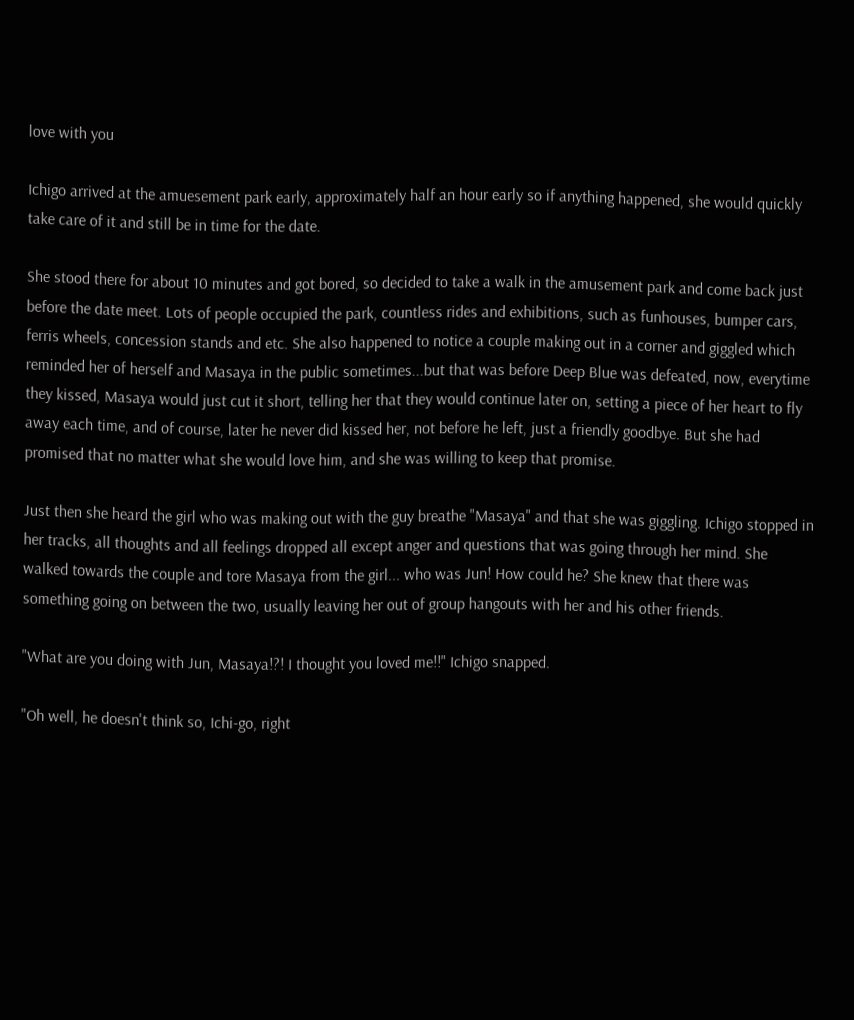love with you

Ichigo arrived at the amuesement park early, approximately half an hour early so if anything happened, she would quickly take care of it and still be in time for the date.

She stood there for about 10 minutes and got bored, so decided to take a walk in the amusement park and come back just before the date meet. Lots of people occupied the park, countless rides and exhibitions, such as funhouses, bumper cars, ferris wheels, concession stands and etc. She also happened to notice a couple making out in a corner and giggled which reminded her of herself and Masaya in the public sometimes...but that was before Deep Blue was defeated, now, everytime they kissed, Masaya would just cut it short, telling her that they would continue later on, setting a piece of her heart to fly away each time, and of course, later he never did kissed her, not before he left, just a friendly goodbye. But she had promised that no matter what she would love him, and she was willing to keep that promise.

Just then she heard the girl who was making out with the guy breathe "Masaya" and that she was giggling. Ichigo stopped in her tracks, all thoughts and all feelings dropped all except anger and questions that was going through her mind. She walked towards the couple and tore Masaya from the girl... who was Jun! How could he? She knew that there was something going on between the two, usually leaving her out of group hangouts with her and his other friends.

"What are you doing with Jun, Masaya!?! I thought you loved me!!" Ichigo snapped.

"Oh well, he doesn't think so, Ichi-go, right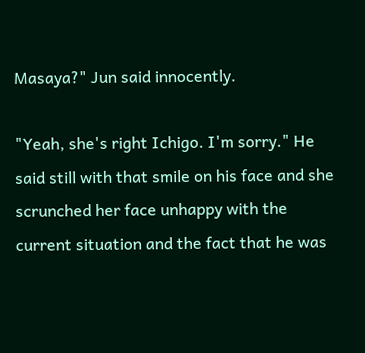Masaya?" Jun said innocently.

"Yeah, she's right Ichigo. I'm sorry." He said still with that smile on his face and she scrunched her face unhappy with the current situation and the fact that he was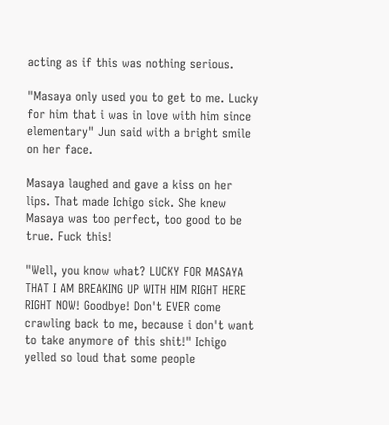acting as if this was nothing serious.

"Masaya only used you to get to me. Lucky for him that i was in love with him since elementary" Jun said with a bright smile on her face.

Masaya laughed and gave a kiss on her lips. That made Ichigo sick. She knew Masaya was too perfect, too good to be true. Fuck this!

"Well, you know what? LUCKY FOR MASAYA THAT I AM BREAKING UP WITH HIM RIGHT HERE RIGHT NOW! Goodbye! Don't EVER come crawling back to me, because i don't want to take anymore of this shit!" Ichigo yelled so loud that some people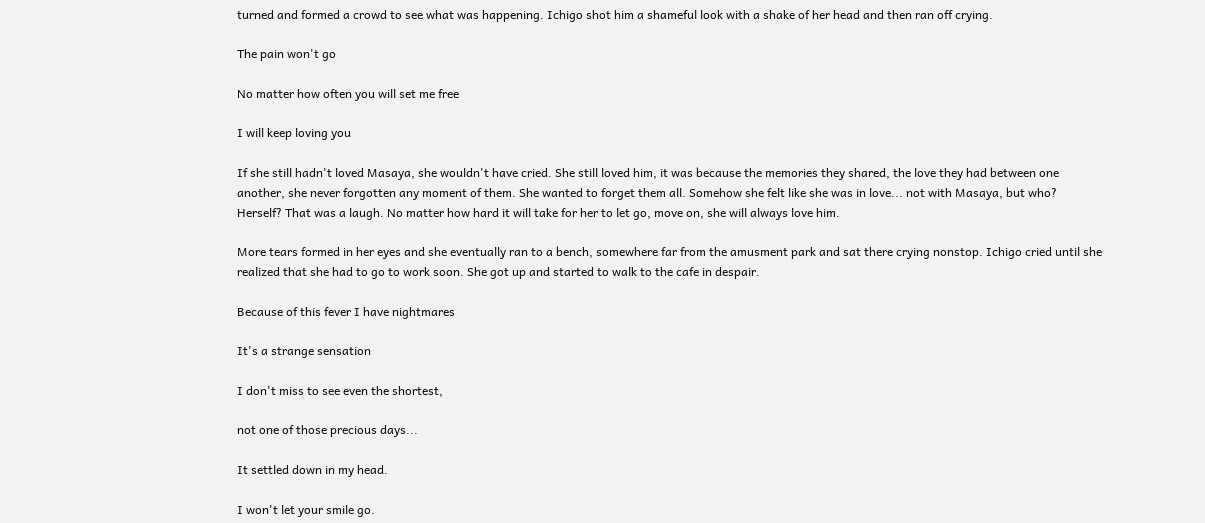turned and formed a crowd to see what was happening. Ichigo shot him a shameful look with a shake of her head and then ran off crying.

The pain won't go

No matter how often you will set me free

I will keep loving you

If she still hadn't loved Masaya, she wouldn't have cried. She still loved him, it was because the memories they shared, the love they had between one another, she never forgotten any moment of them. She wanted to forget them all. Somehow she felt like she was in love... not with Masaya, but who? Herself? That was a laugh. No matter how hard it will take for her to let go, move on, she will always love him.

More tears formed in her eyes and she eventually ran to a bench, somewhere far from the amusment park and sat there crying nonstop. Ichigo cried until she realized that she had to go to work soon. She got up and started to walk to the cafe in despair.

Because of this fever I have nightmares

It's a strange sensation

I don't miss to see even the shortest,

not one of those precious days...

It settled down in my head.

I won't let your smile go.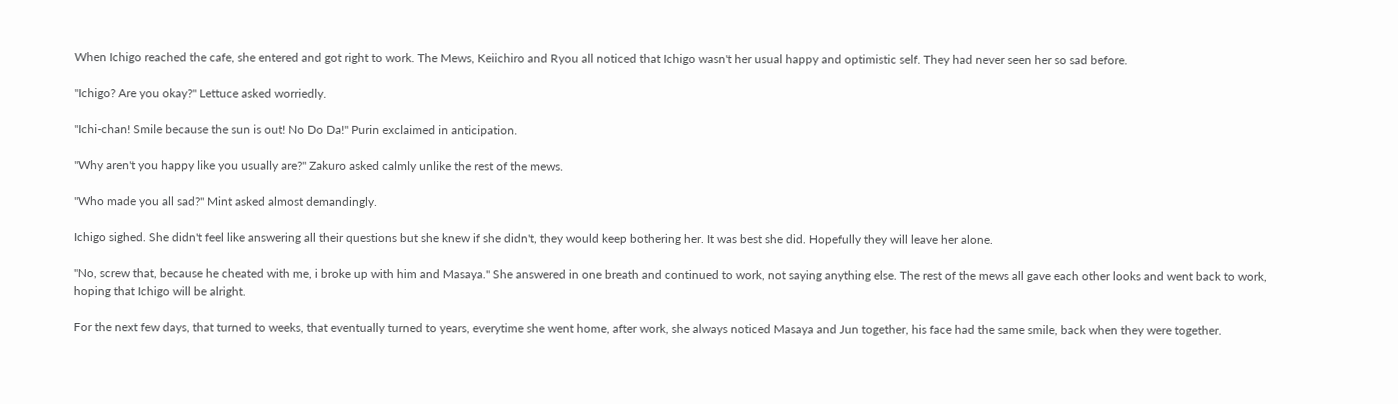When Ichigo reached the cafe, she entered and got right to work. The Mews, Keiichiro and Ryou all noticed that Ichigo wasn't her usual happy and optimistic self. They had never seen her so sad before.

"Ichigo? Are you okay?" Lettuce asked worriedly.

"Ichi-chan! Smile because the sun is out! No Do Da!" Purin exclaimed in anticipation.

"Why aren't you happy like you usually are?" Zakuro asked calmly unlike the rest of the mews.

"Who made you all sad?" Mint asked almost demandingly.

Ichigo sighed. She didn't feel like answering all their questions but she knew if she didn't, they would keep bothering her. It was best she did. Hopefully they will leave her alone.

"No, screw that, because he cheated with me, i broke up with him and Masaya." She answered in one breath and continued to work, not saying anything else. The rest of the mews all gave each other looks and went back to work, hoping that Ichigo will be alright.

For the next few days, that turned to weeks, that eventually turned to years, everytime she went home, after work, she always noticed Masaya and Jun together, his face had the same smile, back when they were together.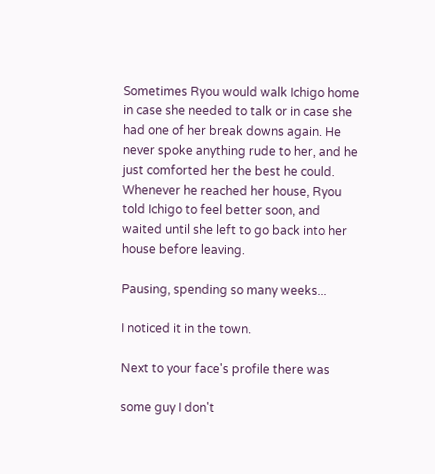Sometimes Ryou would walk Ichigo home in case she needed to talk or in case she had one of her break downs again. He never spoke anything rude to her, and he just comforted her the best he could. Whenever he reached her house, Ryou told Ichigo to feel better soon, and waited until she left to go back into her house before leaving.

Pausing, spending so many weeks...

I noticed it in the town.

Next to your face's profile there was

some guy I don't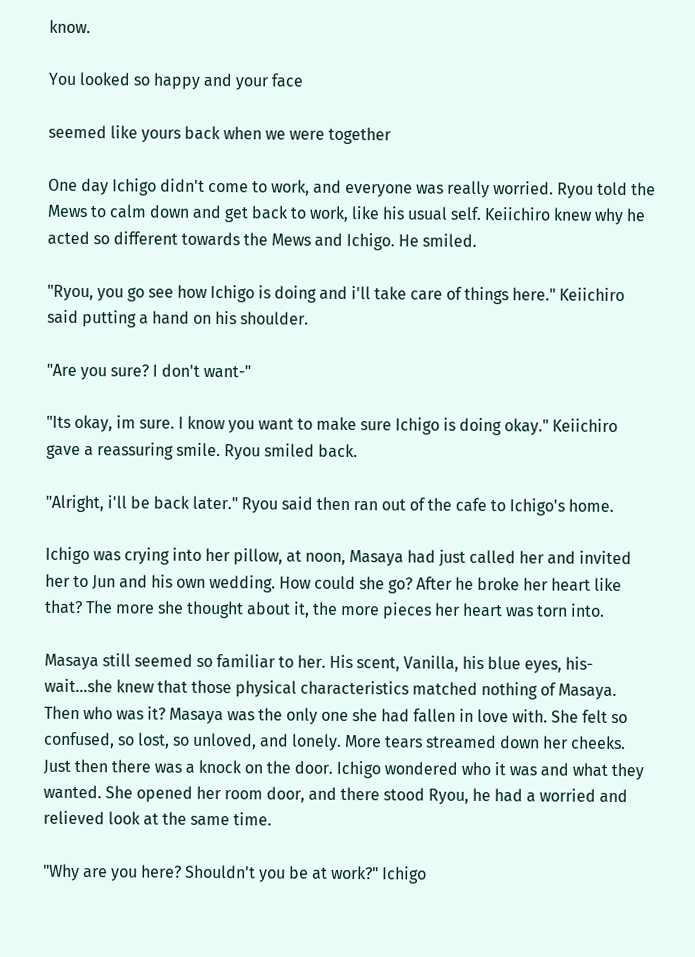know.

You looked so happy and your face

seemed like yours back when we were together

One day Ichigo didn't come to work, and everyone was really worried. Ryou told the Mews to calm down and get back to work, like his usual self. Keiichiro knew why he acted so different towards the Mews and Ichigo. He smiled.

"Ryou, you go see how Ichigo is doing and i'll take care of things here." Keiichiro said putting a hand on his shoulder.

"Are you sure? I don't want-"

"Its okay, im sure. I know you want to make sure Ichigo is doing okay." Keiichiro gave a reassuring smile. Ryou smiled back.

"Alright, i'll be back later." Ryou said then ran out of the cafe to Ichigo's home.

Ichigo was crying into her pillow, at noon, Masaya had just called her and invited her to Jun and his own wedding. How could she go? After he broke her heart like that? The more she thought about it, the more pieces her heart was torn into.

Masaya still seemed so familiar to her. His scent, Vanilla, his blue eyes, his- wait...she knew that those physical characteristics matched nothing of Masaya. Then who was it? Masaya was the only one she had fallen in love with. She felt so confused, so lost, so unloved, and lonely. More tears streamed down her cheeks. Just then there was a knock on the door. Ichigo wondered who it was and what they wanted. She opened her room door, and there stood Ryou, he had a worried and relieved look at the same time.

"Why are you here? Shouldn't you be at work?" Ichigo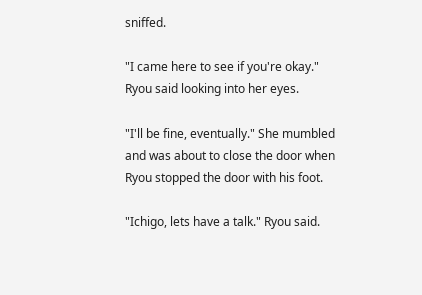sniffed.

"I came here to see if you're okay." Ryou said looking into her eyes.

"I'll be fine, eventually." She mumbled and was about to close the door when Ryou stopped the door with his foot.

"Ichigo, lets have a talk." Ryou said.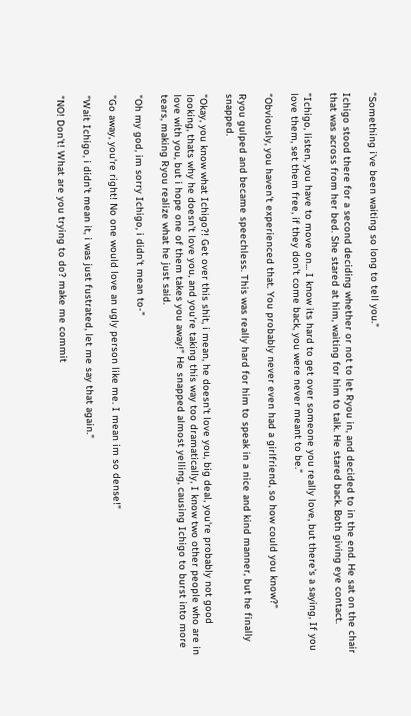"Something i've been waiting so long to tell you."

Ichigo stood there for a second deciding whether or not to let Ryou in, and decided to in the end. He sat on the chair that was across from her bed. She stared at him, waiting for him to talk. He stared back. Both giving eye contact.

"Ichigo, listen, you have to move on... I know its hard to get over someone you really love, but there's a saying, If you love them, set them free, if they don't come back, you were never meant to be."

"Obviously, you haven't experienced that. You probably never even had a girlfriend, so how could you know?"

Ryou gulped and became speechless. This was really hard for him to speak in a nice and kind manner, but he finally snapped.

"Okay, you know what Ichigo?! Get over this shit, i mean, he doesn't love you, big deal, you're probably not good looking, thats why he doesn't love you, and you're taking this way too dramatically, I know two other people who are in love with you, but i hope one of them takes you away!" He snapped almost yelling, causing Ichigo to burst into more tears, making Ryou realize what he just said.

"Oh my god, im sorry Ichigo, i didn't mean to-"

"Go away, you're right! No one would love an ugly person like me. I mean im so dense!"

"Wait Ichigo, i didn't mean it, i was just fustrated, let me say that again."

"NO! Don't! What are you trying to do? make me commit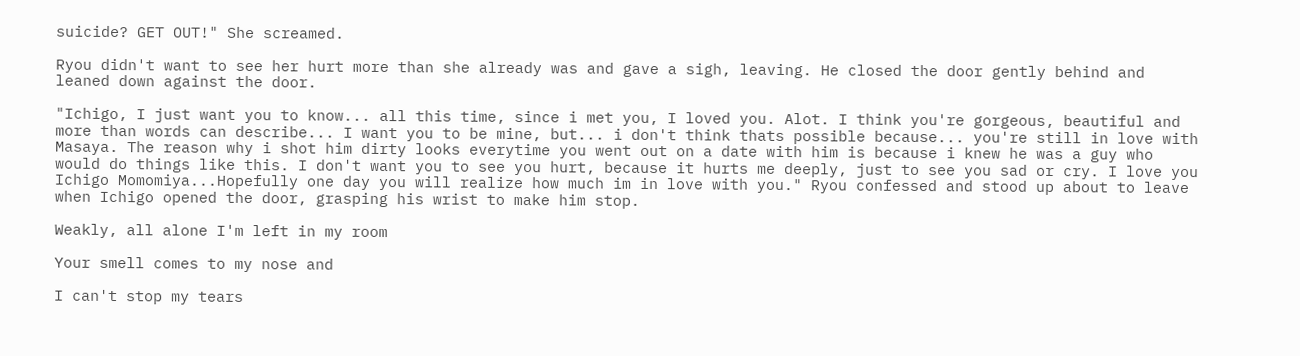suicide? GET OUT!" She screamed.

Ryou didn't want to see her hurt more than she already was and gave a sigh, leaving. He closed the door gently behind and leaned down against the door.

"Ichigo, I just want you to know... all this time, since i met you, I loved you. Alot. I think you're gorgeous, beautiful and more than words can describe... I want you to be mine, but... i don't think thats possible because... you're still in love with Masaya. The reason why i shot him dirty looks everytime you went out on a date with him is because i knew he was a guy who would do things like this. I don't want you to see you hurt, because it hurts me deeply, just to see you sad or cry. I love you Ichigo Momomiya...Hopefully one day you will realize how much im in love with you." Ryou confessed and stood up about to leave when Ichigo opened the door, grasping his wrist to make him stop.

Weakly, all alone I'm left in my room

Your smell comes to my nose and

I can't stop my tears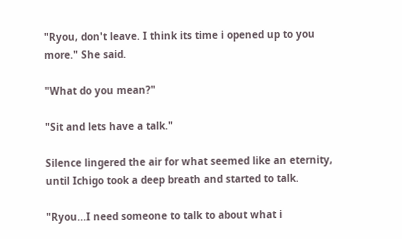"Ryou, don't leave. I think its time i opened up to you more." She said.

"What do you mean?"

"Sit and lets have a talk."

Silence lingered the air for what seemed like an eternity, until Ichigo took a deep breath and started to talk.

"Ryou...I need someone to talk to about what i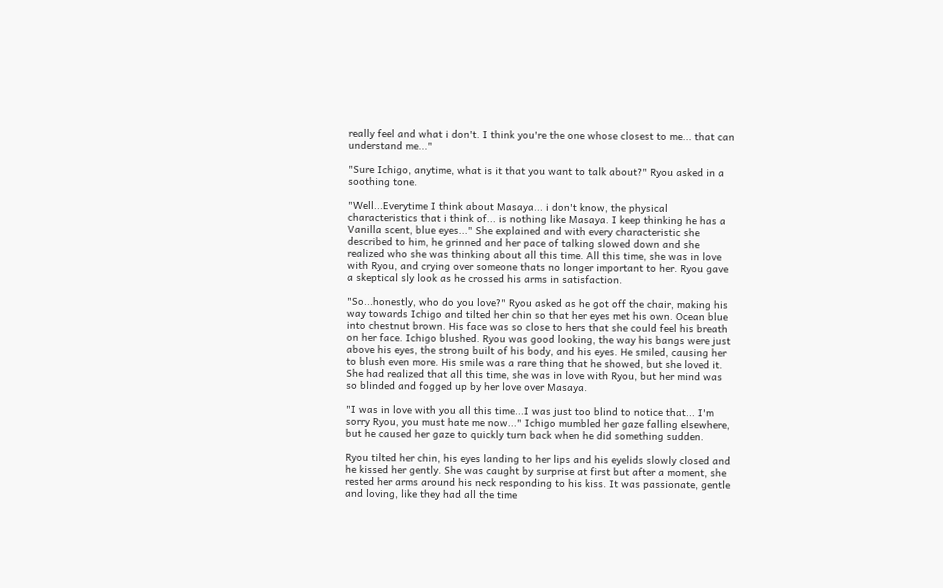really feel and what i don't. I think you're the one whose closest to me... that can understand me..."

"Sure Ichigo, anytime, what is it that you want to talk about?" Ryou asked in a soothing tone.

"Well...Everytime I think about Masaya... i don't know, the physical characteristics that i think of... is nothing like Masaya. I keep thinking he has a Vanilla scent, blue eyes..." She explained and with every characteristic she described to him, he grinned and her pace of talking slowed down and she realized who she was thinking about all this time. All this time, she was in love with Ryou, and crying over someone thats no longer important to her. Ryou gave a skeptical sly look as he crossed his arms in satisfaction.

"So...honestly, who do you love?" Ryou asked as he got off the chair, making his way towards Ichigo and tilted her chin so that her eyes met his own. Ocean blue into chestnut brown. His face was so close to hers that she could feel his breath on her face. Ichigo blushed. Ryou was good looking, the way his bangs were just above his eyes, the strong built of his body, and his eyes. He smiled, causing her to blush even more. His smile was a rare thing that he showed, but she loved it. She had realized that all this time, she was in love with Ryou, but her mind was so blinded and fogged up by her love over Masaya.

"I was in love with you all this time...I was just too blind to notice that... I'm sorry Ryou, you must hate me now..." Ichigo mumbled her gaze falling elsewhere, but he caused her gaze to quickly turn back when he did something sudden.

Ryou tilted her chin, his eyes landing to her lips and his eyelids slowly closed and he kissed her gently. She was caught by surprise at first but after a moment, she rested her arms around his neck responding to his kiss. It was passionate, gentle and loving, like they had all the time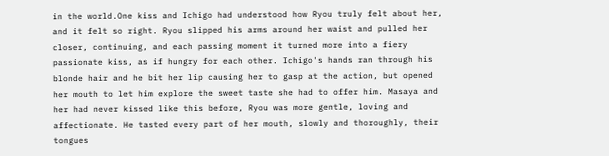in the world.One kiss and Ichigo had understood how Ryou truly felt about her, and it felt so right. Ryou slipped his arms around her waist and pulled her closer, continuing, and each passing moment it turned more into a fiery passionate kiss, as if hungry for each other. Ichigo's hands ran through his blonde hair and he bit her lip causing her to gasp at the action, but opened her mouth to let him explore the sweet taste she had to offer him. Masaya and her had never kissed like this before, Ryou was more gentle, loving and affectionate. He tasted every part of her mouth, slowly and thoroughly, their tongues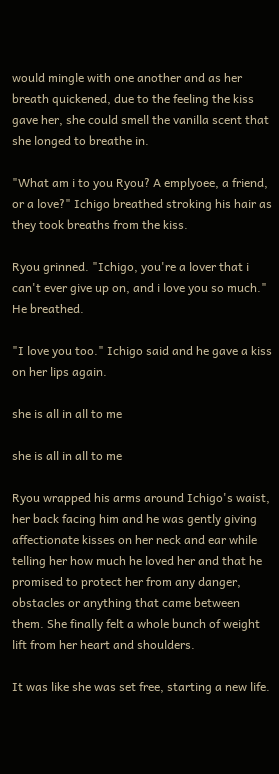would mingle with one another and as her breath quickened, due to the feeling the kiss gave her, she could smell the vanilla scent that she longed to breathe in.

"What am i to you Ryou? A emplyoee, a friend, or a love?" Ichigo breathed stroking his hair as they took breaths from the kiss.

Ryou grinned. "Ichigo, you're a lover that i can't ever give up on, and i love you so much." He breathed.

"I love you too." Ichigo said and he gave a kiss on her lips again.

she is all in all to me

she is all in all to me

Ryou wrapped his arms around Ichigo's waist, her back facing him and he was gently giving affectionate kisses on her neck and ear while telling her how much he loved her and that he promised to protect her from any danger, obstacles or anything that came between them. She finally felt a whole bunch of weight lift from her heart and shoulders.

It was like she was set free, starting a new life.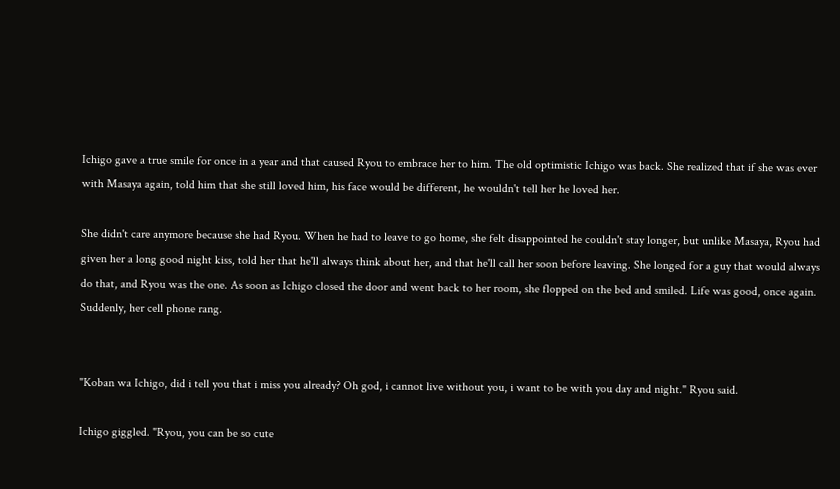Ichigo gave a true smile for once in a year and that caused Ryou to embrace her to him. The old optimistic Ichigo was back. She realized that if she was ever with Masaya again, told him that she still loved him, his face would be different, he wouldn't tell her he loved her.

She didn't care anymore because she had Ryou. When he had to leave to go home, she felt disappointed he couldn't stay longer, but unlike Masaya, Ryou had given her a long good night kiss, told her that he'll always think about her, and that he'll call her soon before leaving. She longed for a guy that would always do that, and Ryou was the one. As soon as Ichigo closed the door and went back to her room, she flopped on the bed and smiled. Life was good, once again. Suddenly, her cell phone rang.


"Koban wa Ichigo, did i tell you that i miss you already? Oh god, i cannot live without you, i want to be with you day and night." Ryou said.

Ichigo giggled. "Ryou, you can be so cute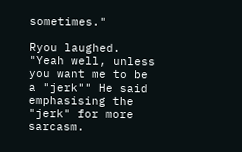sometimes."

Ryou laughed. "Yeah well, unless you want me to be a "jerk"" He said emphasising the "jerk" for more sarcasm.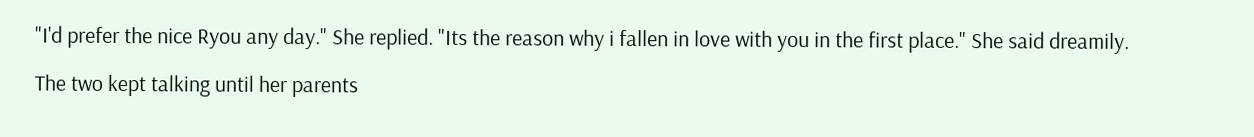"I'd prefer the nice Ryou any day." She replied. "Its the reason why i fallen in love with you in the first place." She said dreamily.

The two kept talking until her parents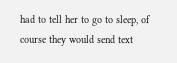had to tell her to go to sleep, of course they would send text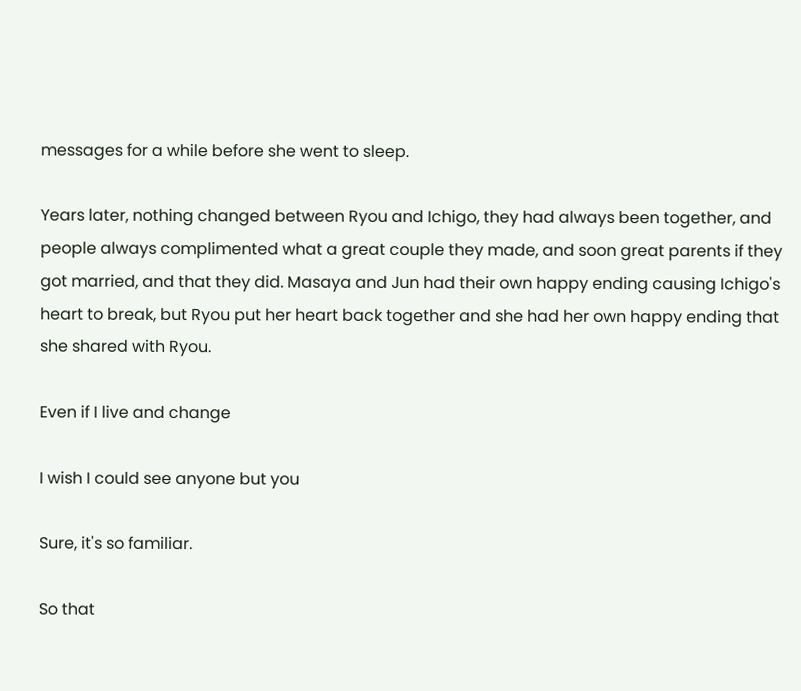messages for a while before she went to sleep.

Years later, nothing changed between Ryou and Ichigo, they had always been together, and people always complimented what a great couple they made, and soon great parents if they got married, and that they did. Masaya and Jun had their own happy ending causing Ichigo's heart to break, but Ryou put her heart back together and she had her own happy ending that she shared with Ryou.

Even if I live and change

I wish I could see anyone but you

Sure, it's so familiar.

So that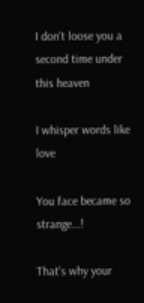I don't loose you a second time under this heaven

I whisper words like love

You face became so strange...!

That's why your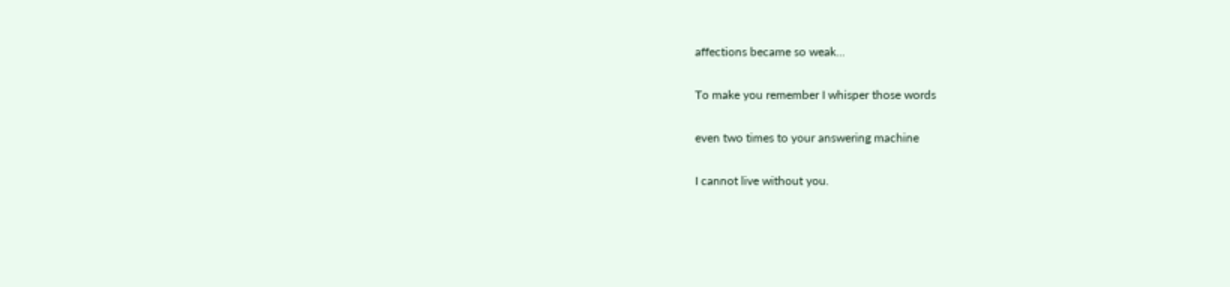affections became so weak...

To make you remember I whisper those words

even two times to your answering machine

I cannot live without you.